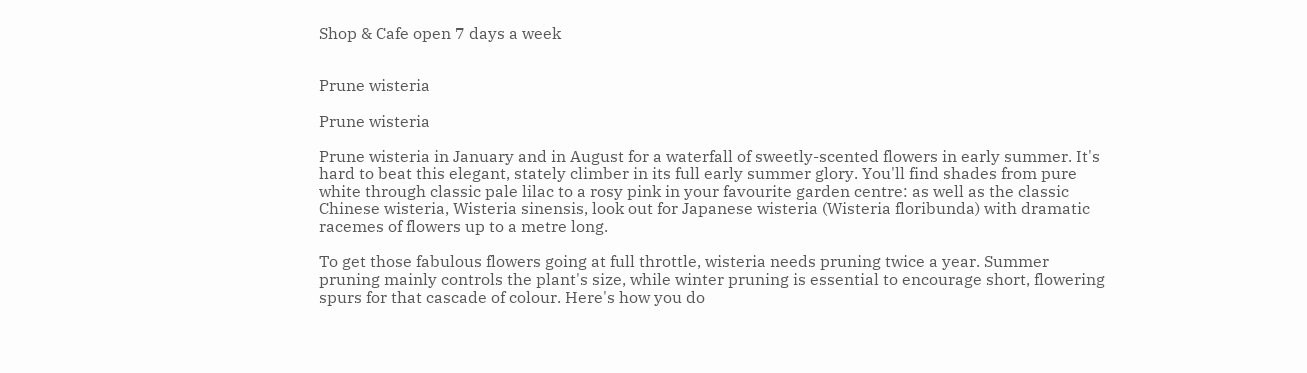Shop & Cafe open 7 days a week


Prune wisteria

Prune wisteria

Prune wisteria in January and in August for a waterfall of sweetly-scented flowers in early summer. It's hard to beat this elegant, stately climber in its full early summer glory. You'll find shades from pure white through classic pale lilac to a rosy pink in your favourite garden centre: as well as the classic Chinese wisteria, Wisteria sinensis, look out for Japanese wisteria (Wisteria floribunda) with dramatic racemes of flowers up to a metre long.

To get those fabulous flowers going at full throttle, wisteria needs pruning twice a year. Summer pruning mainly controls the plant's size, while winter pruning is essential to encourage short, flowering spurs for that cascade of colour. Here's how you do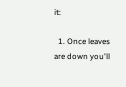it:

  1. Once leaves are down you'll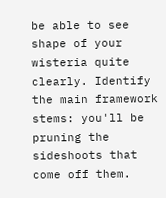be able to see shape of your wisteria quite clearly. Identify the main framework stems: you'll be pruning the sideshoots that come off them.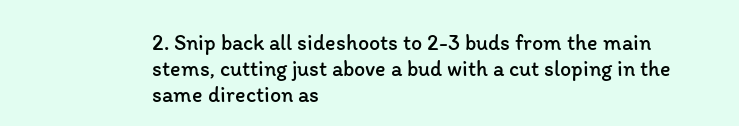2. Snip back all sideshoots to 2-3 buds from the main stems, cutting just above a bud with a cut sloping in the same direction as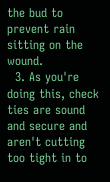the bud to prevent rain sitting on the wound.
  3. As you're doing this, check ties are sound and secure and aren't cutting too tight in to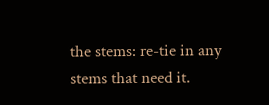the stems: re-tie in any stems that need it.